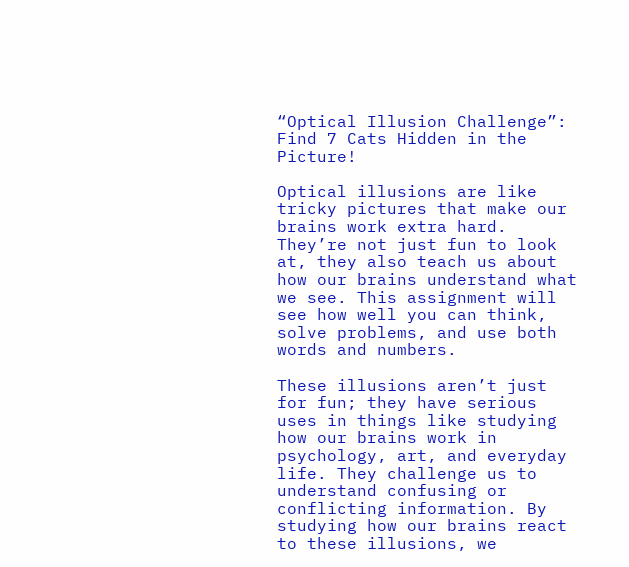“Optical Illusion Challenge”: Find 7 Cats Hidden in the Picture!

Optical illusions are like tricky pictures that make our brains work extra hard. They’re not just fun to look at, they also teach us about how our brains understand what we see. This assignment will see how well you can think, solve problems, and use both words and numbers.

These illusions aren’t just for fun; they have serious uses in things like studying how our brains work in psychology, art, and everyday life. They challenge us to understand confusing or conflicting information. By studying how our brains react to these illusions, we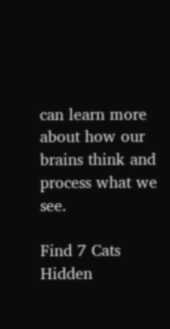can learn more about how our brains think and process what we see.

Find 7 Cats Hidden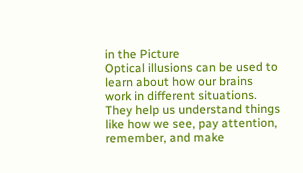in the Picture
Optical illusions can be used to learn about how our brains work in different situations. They help us understand things like how we see, pay attention, remember, and make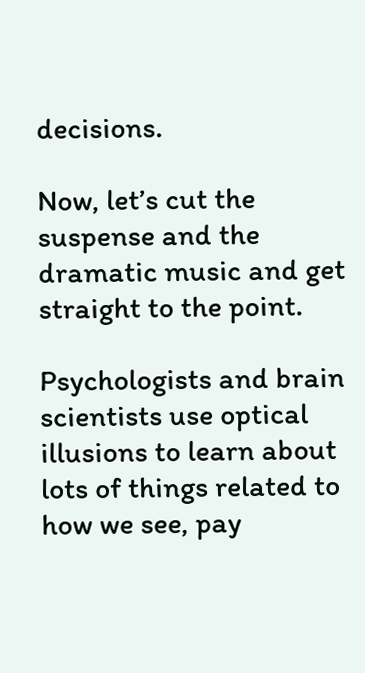decisions.

Now, let’s cut the suspense and the dramatic music and get straight to the point.

Psychologists and brain scientists use optical illusions to learn about lots of things related to how we see, pay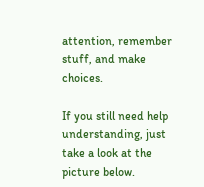attention, remember stuff, and make choices.

If you still need help understanding, just take a look at the picture below.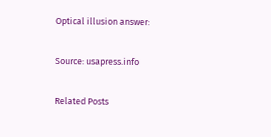Optical illusion answer:

Source: usapress.info

Related Posts